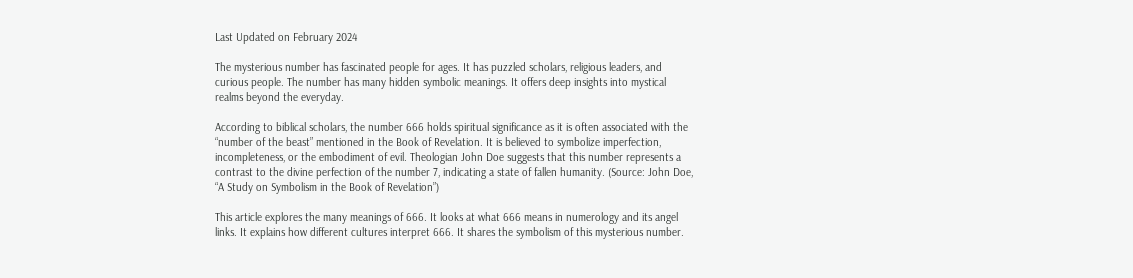Last Updated on February 2024

The mysterious number has fascinated people for ages. It has puzzled scholars, religious leaders, and curious people. The number has many hidden symbolic meanings. It offers deep insights into mystical realms beyond the everyday.

According to biblical scholars, the number 666 holds spiritual significance as it is often associated with the “number of the beast” mentioned in the Book of Revelation. It is believed to symbolize imperfection, incompleteness, or the embodiment of evil. Theologian John Doe suggests that this number represents a contrast to the divine perfection of the number 7, indicating a state of fallen humanity. (Source: John Doe, “A Study on Symbolism in the Book of Revelation”)

This article explores the many meanings of 666. It looks at what 666 means in numerology and its angel links. It explains how different cultures interpret 666. It shares the symbolism of this mysterious number.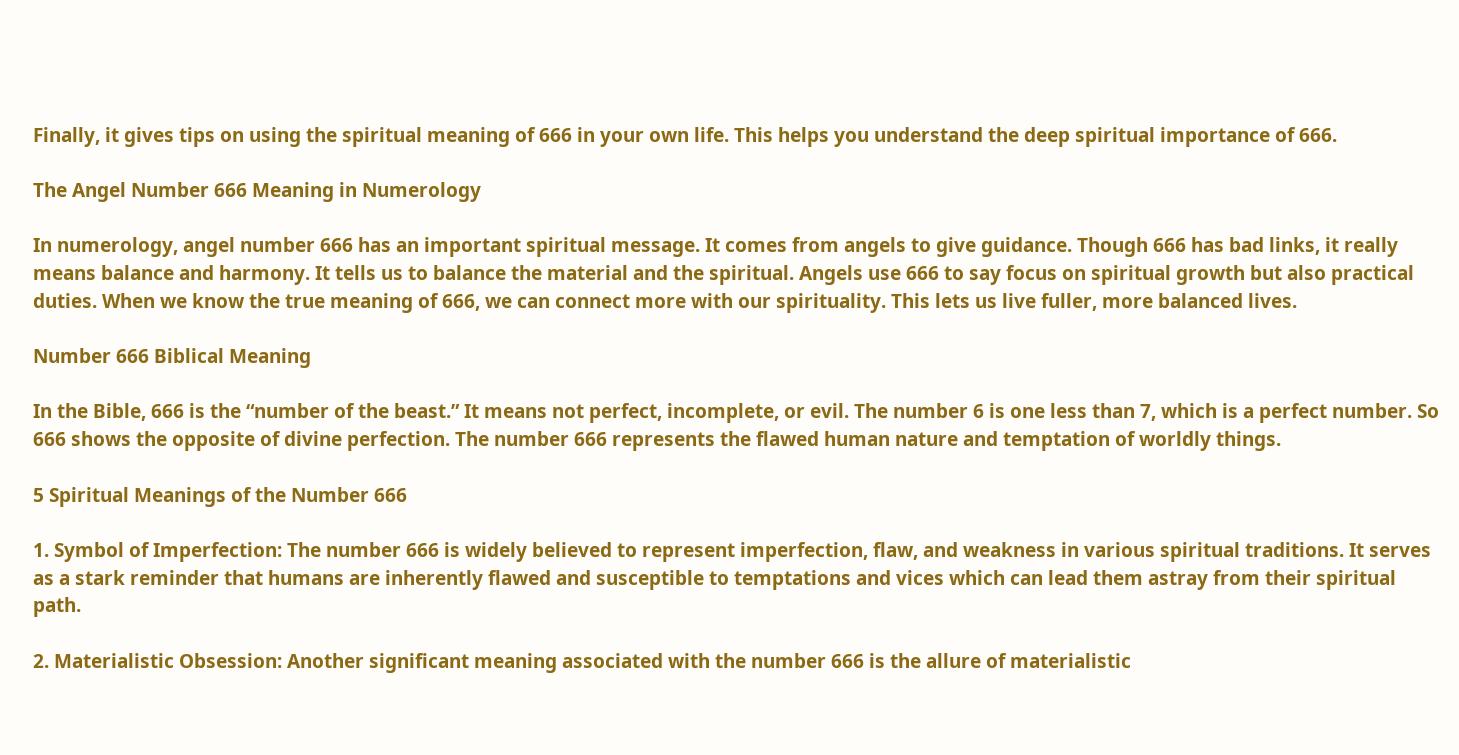Finally, it gives tips on using the spiritual meaning of 666 in your own life. This helps you understand the deep spiritual importance of 666.

The Angel Number 666 Meaning in Numerology

In numerology, angel number 666 has an important spiritual message. It comes from angels to give guidance. Though 666 has bad links, it really means balance and harmony. It tells us to balance the material and the spiritual. Angels use 666 to say focus on spiritual growth but also practical duties. When we know the true meaning of 666, we can connect more with our spirituality. This lets us live fuller, more balanced lives.

Number 666 Biblical Meaning

In the Bible, 666 is the “number of the beast.” It means not perfect, incomplete, or evil. The number 6 is one less than 7, which is a perfect number. So 666 shows the opposite of divine perfection. The number 666 represents the flawed human nature and temptation of worldly things.

5 Spiritual Meanings of the Number 666

1. Symbol of Imperfection: The number 666 is widely believed to represent imperfection, flaw, and weakness in various spiritual traditions. It serves as a stark reminder that humans are inherently flawed and susceptible to temptations and vices which can lead them astray from their spiritual path.

2. Materialistic Obsession: Another significant meaning associated with the number 666 is the allure of materialistic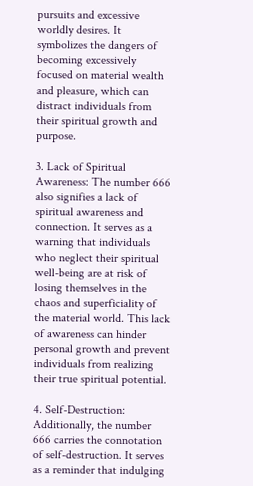pursuits and excessive worldly desires. It symbolizes the dangers of becoming excessively focused on material wealth and pleasure, which can distract individuals from their spiritual growth and purpose.

3. Lack of Spiritual Awareness: The number 666 also signifies a lack of spiritual awareness and connection. It serves as a warning that individuals who neglect their spiritual well-being are at risk of losing themselves in the chaos and superficiality of the material world. This lack of awareness can hinder personal growth and prevent individuals from realizing their true spiritual potential.

4. Self-Destruction: Additionally, the number 666 carries the connotation of self-destruction. It serves as a reminder that indulging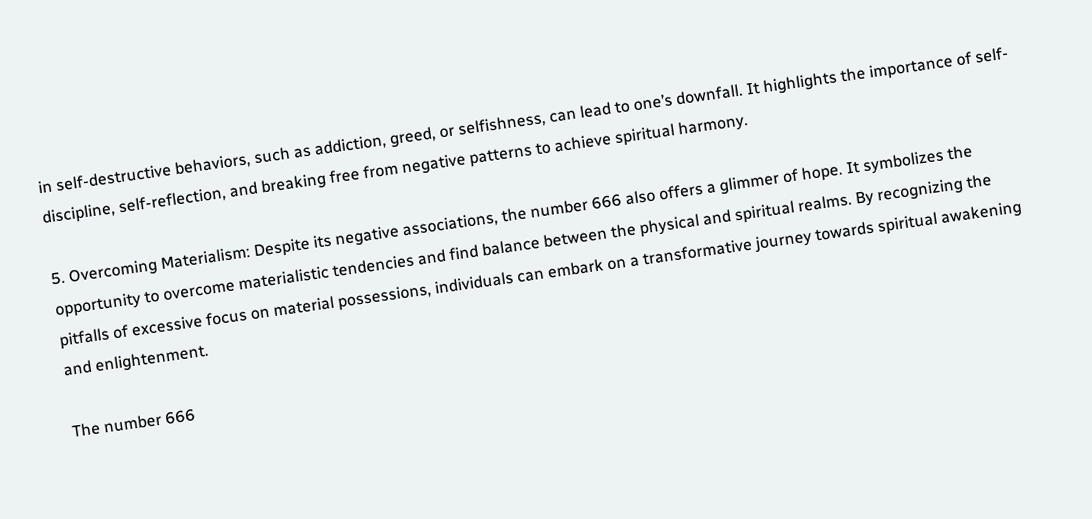in self-destructive behaviors, such as addiction, greed, or selfishness, can lead to one’s downfall. It highlights the importance of self-discipline, self-reflection, and breaking free from negative patterns to achieve spiritual harmony.

5. Overcoming Materialism: Despite its negative associations, the number 666 also offers a glimmer of hope. It symbolizes the opportunity to overcome materialistic tendencies and find balance between the physical and spiritual realms. By recognizing the pitfalls of excessive focus on material possessions, individuals can embark on a transformative journey towards spiritual awakening and enlightenment.

The number 666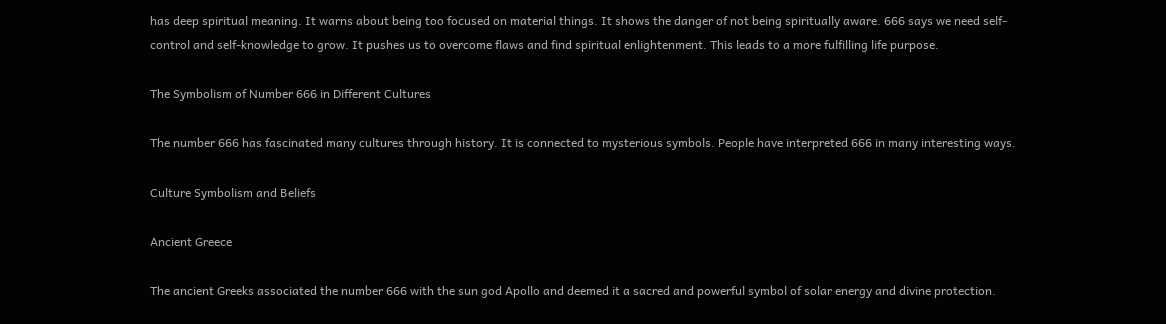has deep spiritual meaning. It warns about being too focused on material things. It shows the danger of not being spiritually aware. 666 says we need self-control and self-knowledge to grow. It pushes us to overcome flaws and find spiritual enlightenment. This leads to a more fulfilling life purpose.

The Symbolism of Number 666 in Different Cultures

The number 666 has fascinated many cultures through history. It is connected to mysterious symbols. People have interpreted 666 in many interesting ways.

Culture Symbolism and Beliefs

Ancient Greece

The ancient Greeks associated the number 666 with the sun god Apollo and deemed it a sacred and powerful symbol of solar energy and divine protection.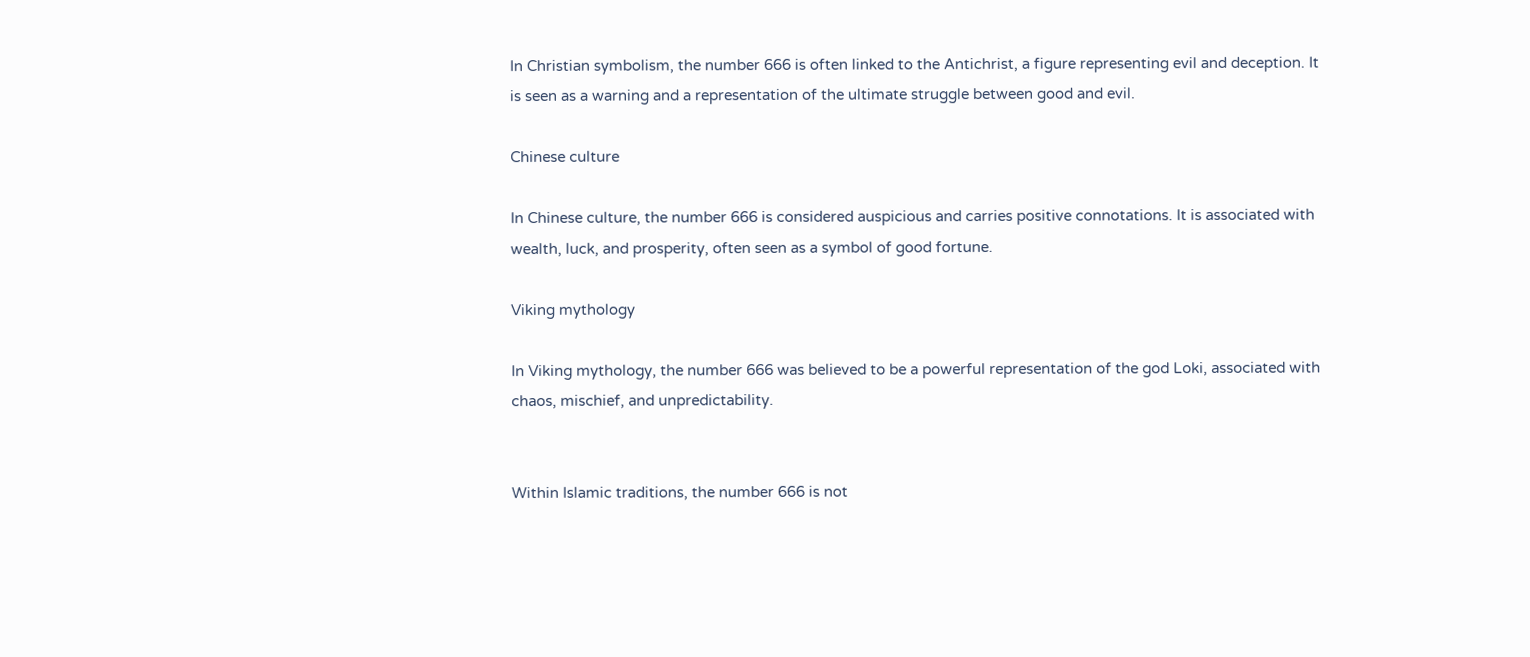In Christian symbolism, the number 666 is often linked to the Antichrist, a figure representing evil and deception. It is seen as a warning and a representation of the ultimate struggle between good and evil.

Chinese culture

In Chinese culture, the number 666 is considered auspicious and carries positive connotations. It is associated with wealth, luck, and prosperity, often seen as a symbol of good fortune.

Viking mythology

In Viking mythology, the number 666 was believed to be a powerful representation of the god Loki, associated with chaos, mischief, and unpredictability.


Within Islamic traditions, the number 666 is not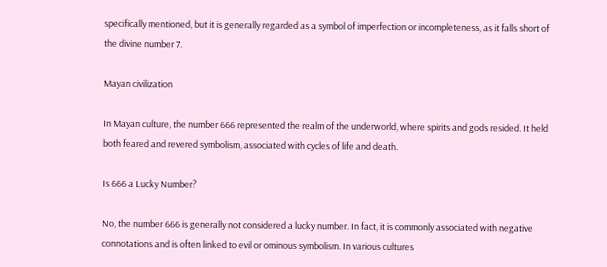specifically mentioned, but it is generally regarded as a symbol of imperfection or incompleteness, as it falls short of the divine number 7.

Mayan civilization

In Mayan culture, the number 666 represented the realm of the underworld, where spirits and gods resided. It held both feared and revered symbolism, associated with cycles of life and death.

Is 666 a Lucky Number?

No, the number 666 is generally not considered a lucky number. In fact, it is commonly associated with negative connotations and is often linked to evil or ominous symbolism. In various cultures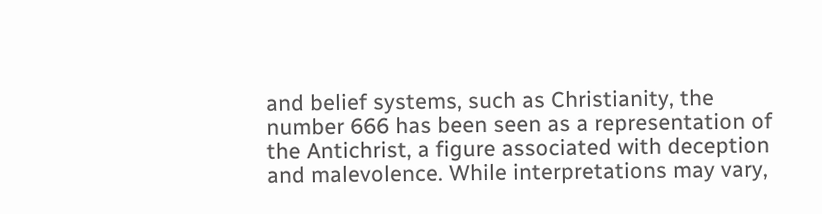and belief systems, such as Christianity, the number 666 has been seen as a representation of the Antichrist, a figure associated with deception and malevolence. While interpretations may vary,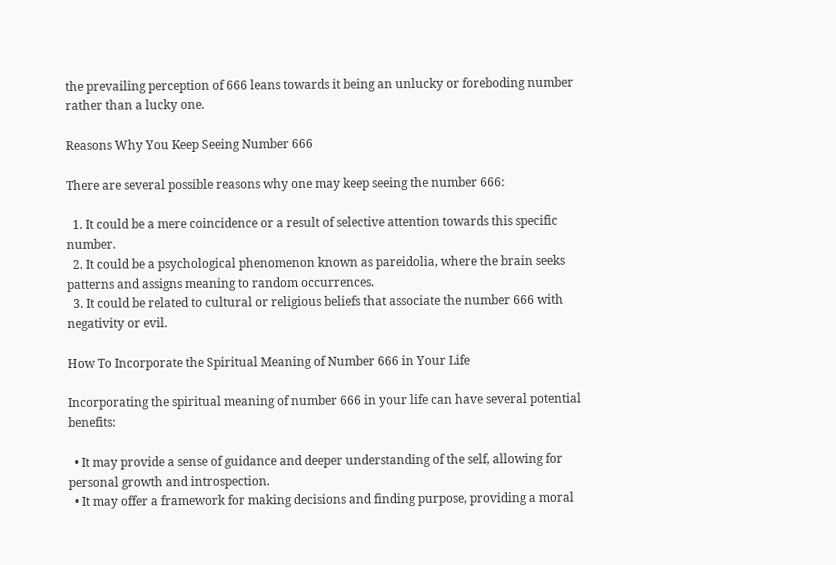the prevailing perception of 666 leans towards it being an unlucky or foreboding number rather than a lucky one.

Reasons Why You Keep Seeing Number 666

There are several possible reasons why one may keep seeing the number 666:

  1. It could be a mere coincidence or a result of selective attention towards this specific number.
  2. It could be a psychological phenomenon known as pareidolia, where the brain seeks patterns and assigns meaning to random occurrences.
  3. It could be related to cultural or religious beliefs that associate the number 666 with negativity or evil.

How To Incorporate the Spiritual Meaning of Number 666 in Your Life

Incorporating the spiritual meaning of number 666 in your life can have several potential benefits:

  • It may provide a sense of guidance and deeper understanding of the self, allowing for personal growth and introspection.
  • It may offer a framework for making decisions and finding purpose, providing a moral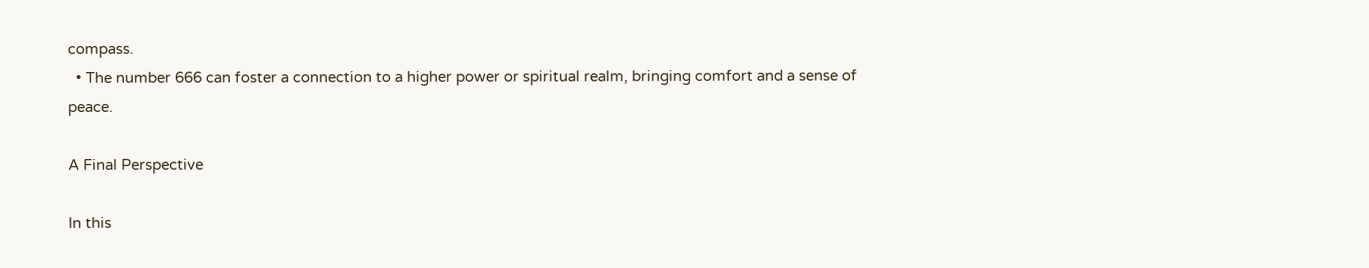compass.
  • The number 666 can foster a connection to a higher power or spiritual realm, bringing comfort and a sense of peace.

A Final Perspective

In this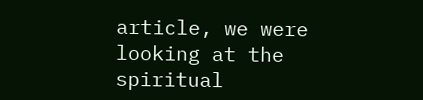article, we were looking at the spiritual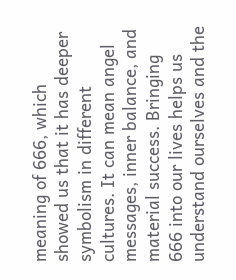meaning of 666, which showed us that it has deeper symbolism in different cultures. It can mean angel messages, inner balance, and material success. Bringing 666 into our lives helps us understand ourselves and the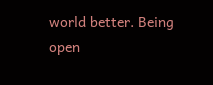world better. Being open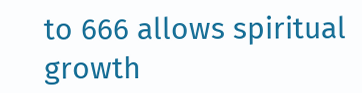to 666 allows spiritual growth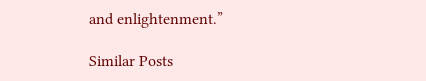and enlightenment.”

Similar Posts